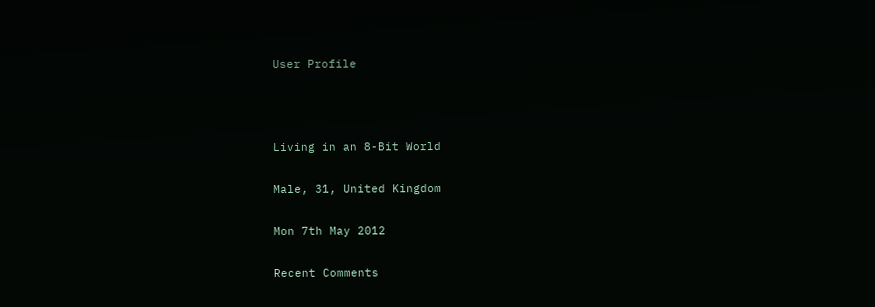User Profile



Living in an 8-Bit World

Male, 31, United Kingdom

Mon 7th May 2012

Recent Comments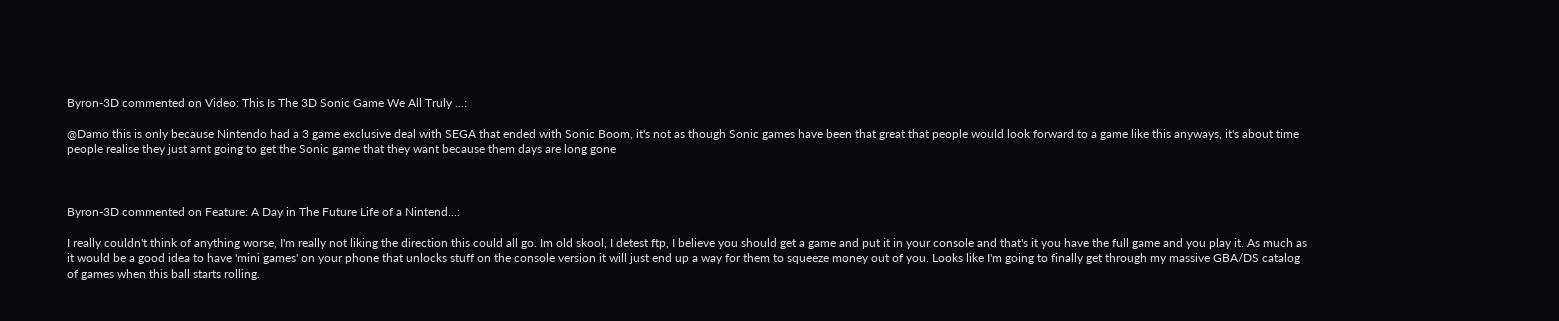Byron-3D commented on Video: This Is The 3D Sonic Game We All Truly ...:

@Damo this is only because Nintendo had a 3 game exclusive deal with SEGA that ended with Sonic Boom, it's not as though Sonic games have been that great that people would look forward to a game like this anyways, it's about time people realise they just arnt going to get the Sonic game that they want because them days are long gone



Byron-3D commented on Feature: A Day in The Future Life of a Nintend...:

I really couldn't think of anything worse, I'm really not liking the direction this could all go. Im old skool, I detest ftp, I believe you should get a game and put it in your console and that's it you have the full game and you play it. As much as it would be a good idea to have 'mini games' on your phone that unlocks stuff on the console version it will just end up a way for them to squeeze money out of you. Looks like I'm going to finally get through my massive GBA/DS catalog of games when this ball starts rolling.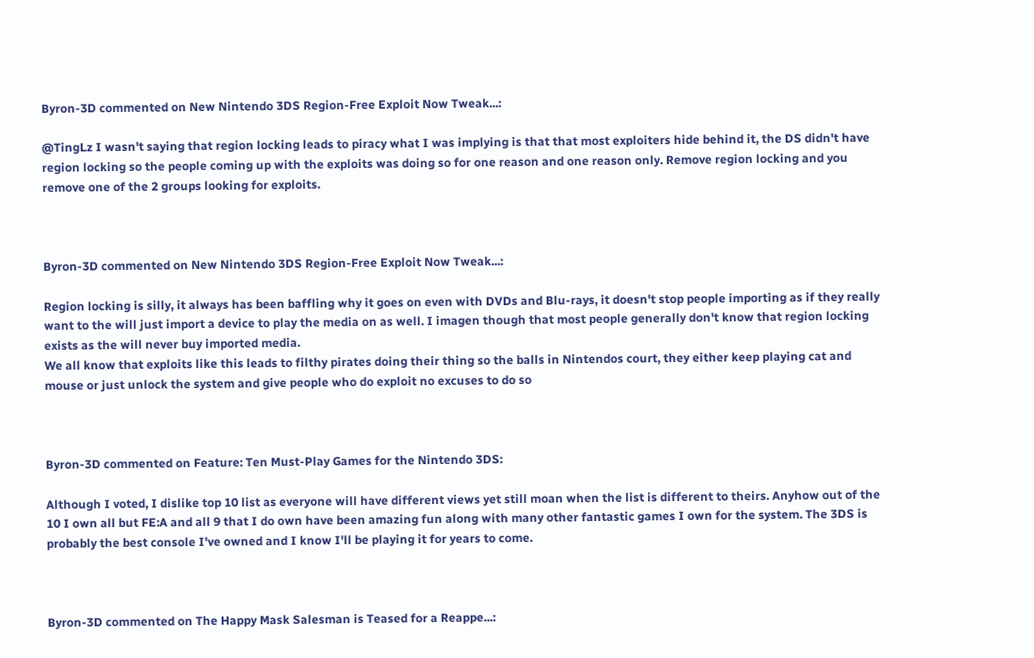Byron-3D commented on New Nintendo 3DS Region-Free Exploit Now Tweak...:

@TingLz I wasn't saying that region locking leads to piracy what I was implying is that that most exploiters hide behind it, the DS didn't have region locking so the people coming up with the exploits was doing so for one reason and one reason only. Remove region locking and you remove one of the 2 groups looking for exploits.



Byron-3D commented on New Nintendo 3DS Region-Free Exploit Now Tweak...:

Region locking is silly, it always has been baffling why it goes on even with DVDs and Blu-rays, it doesn't stop people importing as if they really want to the will just import a device to play the media on as well. I imagen though that most people generally don't know that region locking exists as the will never buy imported media.
We all know that exploits like this leads to filthy pirates doing their thing so the balls in Nintendos court, they either keep playing cat and mouse or just unlock the system and give people who do exploit no excuses to do so



Byron-3D commented on Feature: Ten Must-Play Games for the Nintendo 3DS:

Although I voted, I dislike top 10 list as everyone will have different views yet still moan when the list is different to theirs. Anyhow out of the 10 I own all but FE:A and all 9 that I do own have been amazing fun along with many other fantastic games I own for the system. The 3DS is probably the best console I've owned and I know I'll be playing it for years to come.



Byron-3D commented on The Happy Mask Salesman is Teased for a Reappe...: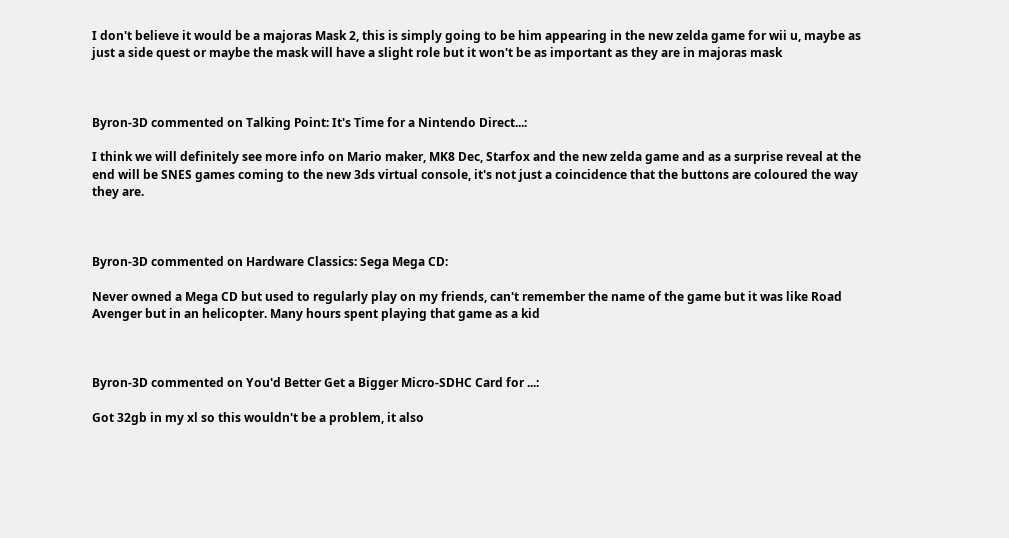I don't believe it would be a majoras Mask 2, this is simply going to be him appearing in the new zelda game for wii u, maybe as just a side quest or maybe the mask will have a slight role but it won't be as important as they are in majoras mask



Byron-3D commented on Talking Point: It's Time for a Nintendo Direct...:

I think we will definitely see more info on Mario maker, MK8 Dec, Starfox and the new zelda game and as a surprise reveal at the end will be SNES games coming to the new 3ds virtual console, it's not just a coincidence that the buttons are coloured the way they are.



Byron-3D commented on Hardware Classics: Sega Mega CD:

Never owned a Mega CD but used to regularly play on my friends, can't remember the name of the game but it was like Road Avenger but in an helicopter. Many hours spent playing that game as a kid



Byron-3D commented on You'd Better Get a Bigger Micro-SDHC Card for ...:

Got 32gb in my xl so this wouldn't be a problem, it also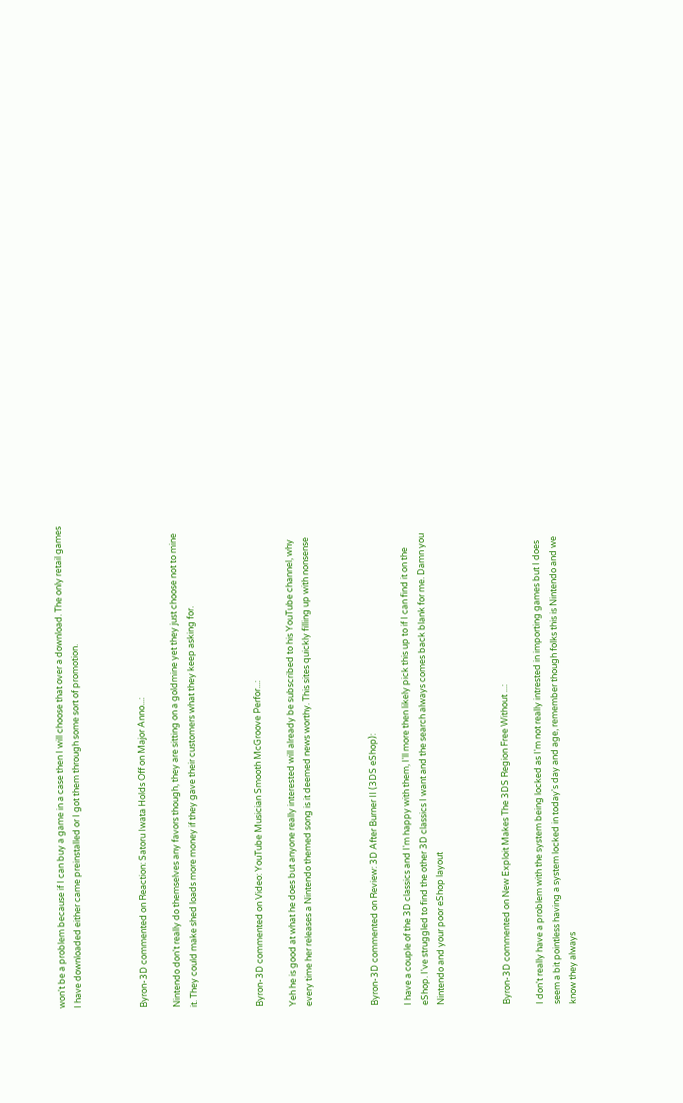won't be a problem because if I can buy a game in a case then I will choose that over a download. The only retail games I have downloaded either came preinstalled or I got them through some sort of promotion.



Byron-3D commented on Reaction: Satoru Iwata Holds Off on Major Anno...:

Nintendo don't really do themselves any favors though, they are sitting on a goldmine yet they just choose not to mine it. They could make shed loads more money if they gave their customers what they keep asking for.



Byron-3D commented on Video: YouTube Musician Smooth McGroove Perfor...:

Yeh he is good at what he does but anyone really interested will already be subscribed to his YouTube channel, why every time her releases a Nintendo themed song is it deemed news worthy. This sites quickly filling up with nonsense



Byron-3D commented on Review: 3D After Burner II (3DS eShop):

I have a couple of the 3D classics and I'm happy with them, I'll more then likely pick this up to if I can find it on the eShop. I've struggled to find the other 3D classics I want and the search always comes back blank for me. Damn you Nintendo and your poor eShop layout



Byron-3D commented on New Exploit Makes The 3DS Region Free Without ...:

I don't really have a problem with the system being locked as I'm not really intrested in importing games but I does seem a bit pointless having a system locked in today's day and age, remember though folks this is Nintendo and we know they always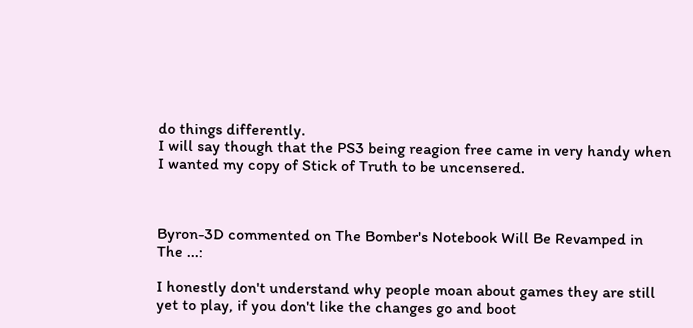do things differently.
I will say though that the PS3 being reagion free came in very handy when I wanted my copy of Stick of Truth to be uncensered.



Byron-3D commented on The Bomber's Notebook Will Be Revamped in The ...:

I honestly don't understand why people moan about games they are still yet to play, if you don't like the changes go and boot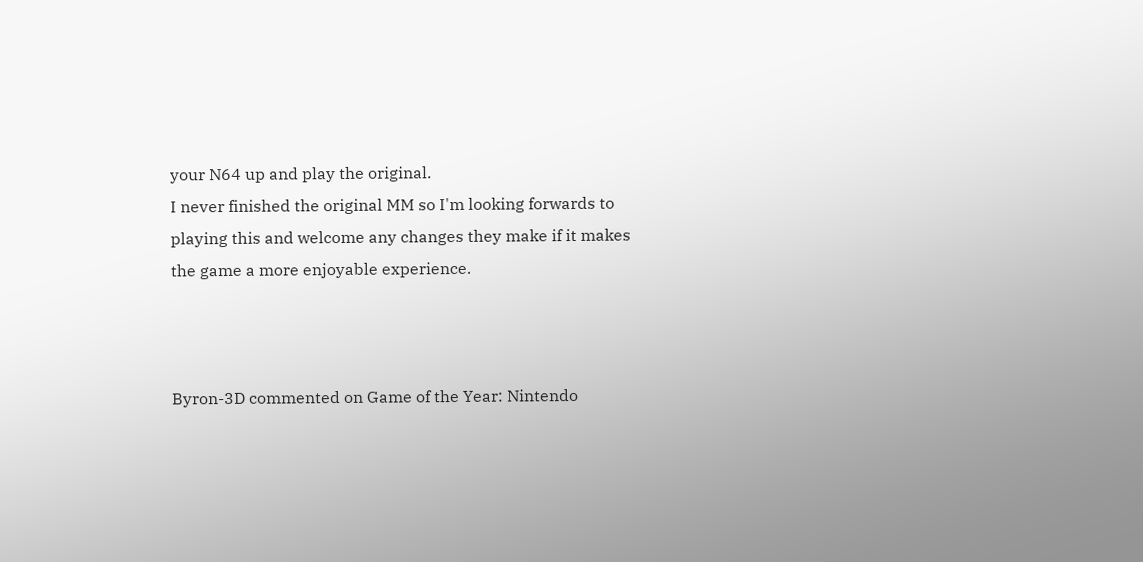your N64 up and play the original.
I never finished the original MM so I'm looking forwards to playing this and welcome any changes they make if it makes the game a more enjoyable experience.



Byron-3D commented on Game of the Year: Nintendo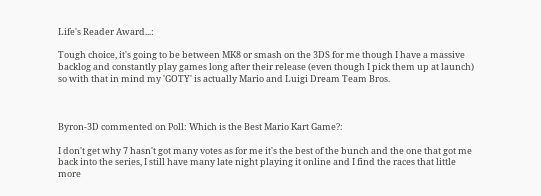Life's Reader Award...:

Tough choice, it's going to be between MK8 or smash on the 3DS for me though I have a massive backlog and constantly play games long after their release (even though I pick them up at launch) so with that in mind my 'GOTY' is actually Mario and Luigi Dream Team Bros.



Byron-3D commented on Poll: Which is the Best Mario Kart Game?:

I don't get why 7 hasn't got many votes as for me it's the best of the bunch and the one that got me back into the series, I still have many late night playing it online and I find the races that little more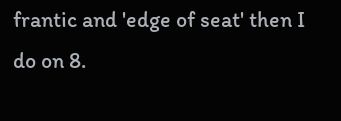frantic and 'edge of seat' then I do on 8.